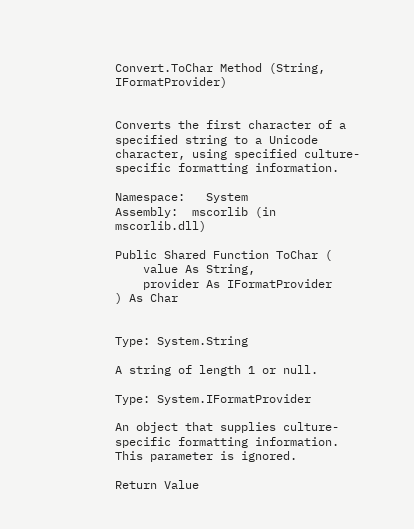Convert.ToChar Method (String, IFormatProvider)


Converts the first character of a specified string to a Unicode character, using specified culture-specific formatting information.

Namespace:   System
Assembly:  mscorlib (in mscorlib.dll)

Public Shared Function ToChar (
    value As String,
    provider As IFormatProvider
) As Char


Type: System.String

A string of length 1 or null.

Type: System.IFormatProvider

An object that supplies culture-specific formatting information. This parameter is ignored.

Return Value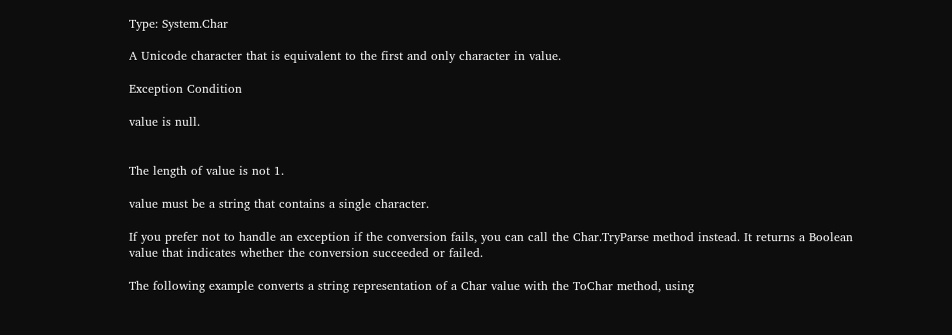Type: System.Char

A Unicode character that is equivalent to the first and only character in value.

Exception Condition

value is null.


The length of value is not 1.

value must be a string that contains a single character.

If you prefer not to handle an exception if the conversion fails, you can call the Char.TryParse method instead. It returns a Boolean value that indicates whether the conversion succeeded or failed.

The following example converts a string representation of a Char value with the ToChar method, using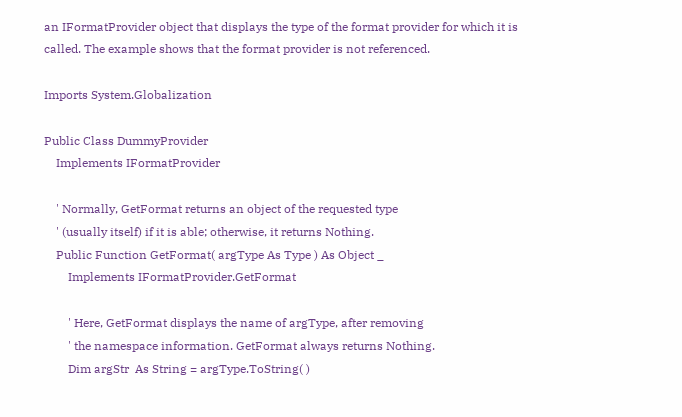an IFormatProvider object that displays the type of the format provider for which it is called. The example shows that the format provider is not referenced.

Imports System.Globalization

Public Class DummyProvider
    Implements IFormatProvider

    ' Normally, GetFormat returns an object of the requested type
    ' (usually itself) if it is able; otherwise, it returns Nothing.
    Public Function GetFormat( argType As Type ) As Object _
        Implements IFormatProvider.GetFormat

        ' Here, GetFormat displays the name of argType, after removing
        ' the namespace information. GetFormat always returns Nothing.
        Dim argStr  As String = argType.ToString( )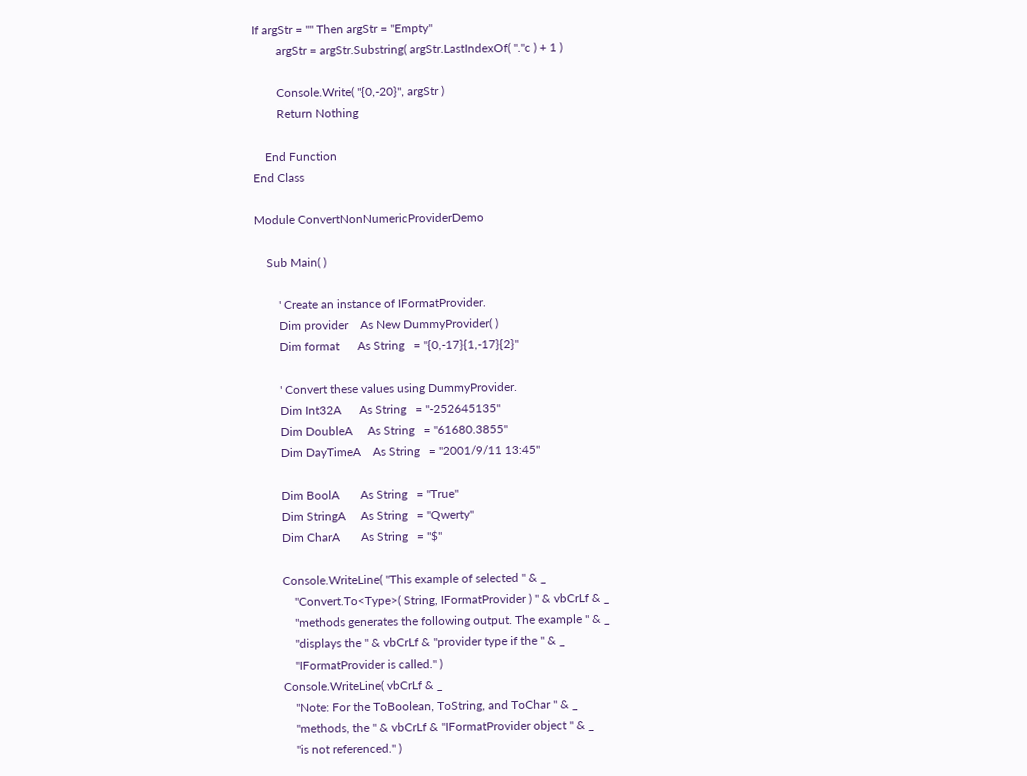If argStr = "" Then argStr = "Empty"
        argStr = argStr.Substring( argStr.LastIndexOf( "."c ) + 1 )

        Console.Write( "{0,-20}", argStr )
        Return Nothing

    End Function
End Class

Module ConvertNonNumericProviderDemo

    Sub Main( )

        ' Create an instance of IFormatProvider.
        Dim provider    As New DummyProvider( )
        Dim format      As String   = "{0,-17}{1,-17}{2}"

        ' Convert these values using DummyProvider.
        Dim Int32A      As String   = "-252645135"
        Dim DoubleA     As String   = "61680.3855"
        Dim DayTimeA    As String   = "2001/9/11 13:45"

        Dim BoolA       As String   = "True"
        Dim StringA     As String   = "Qwerty"
        Dim CharA       As String   = "$"

        Console.WriteLine( "This example of selected " & _
            "Convert.To<Type>( String, IFormatProvider ) " & vbCrLf & _
            "methods generates the following output. The example " & _
            "displays the " & vbCrLf & "provider type if the " & _
            "IFormatProvider is called." )
        Console.WriteLine( vbCrLf & _
            "Note: For the ToBoolean, ToString, and ToChar " & _
            "methods, the " & vbCrLf & "IFormatProvider object " & _
            "is not referenced." )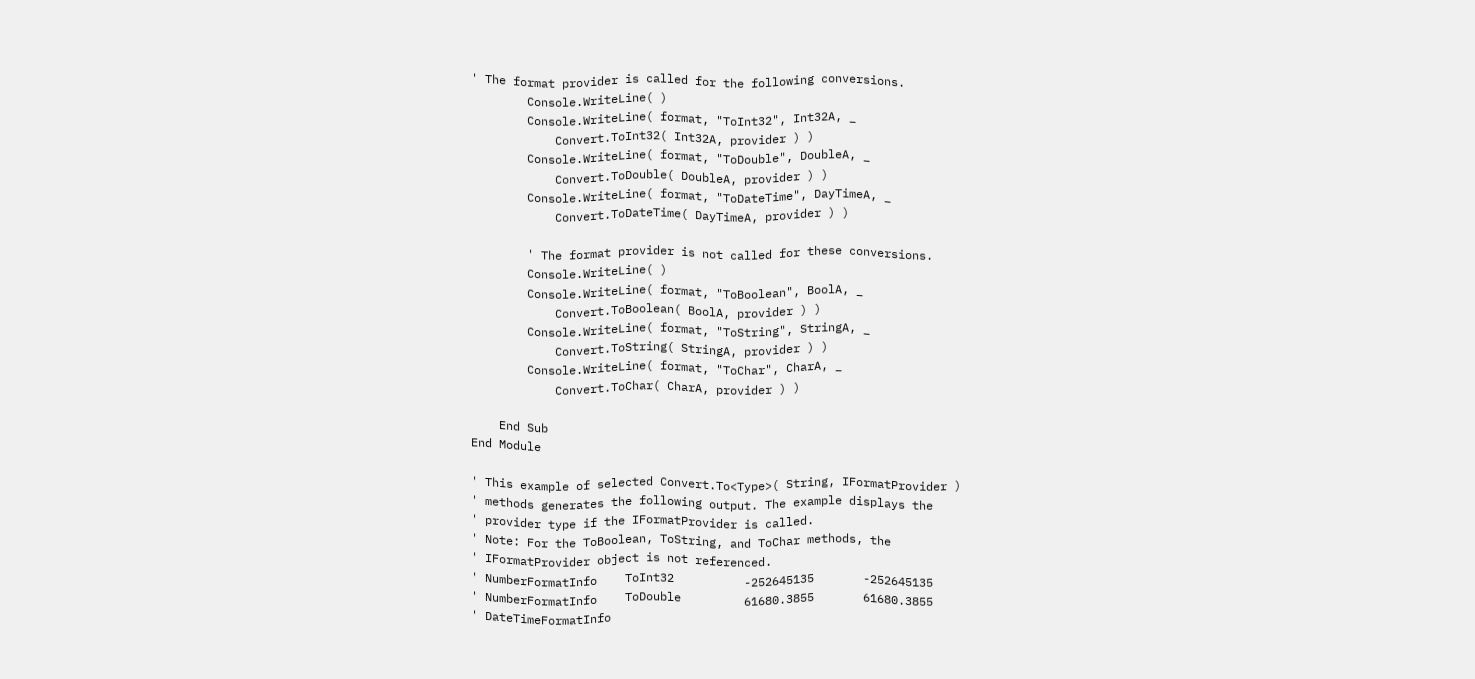' The format provider is called for the following conversions.
        Console.WriteLine( )
        Console.WriteLine( format, "ToInt32", Int32A, _
            Convert.ToInt32( Int32A, provider ) )
        Console.WriteLine( format, "ToDouble", DoubleA, _
            Convert.ToDouble( DoubleA, provider ) )
        Console.WriteLine( format, "ToDateTime", DayTimeA, _
            Convert.ToDateTime( DayTimeA, provider ) )

        ' The format provider is not called for these conversions.
        Console.WriteLine( )
        Console.WriteLine( format, "ToBoolean", BoolA, _
            Convert.ToBoolean( BoolA, provider ) )
        Console.WriteLine( format, "ToString", StringA, _
            Convert.ToString( StringA, provider ) )
        Console.WriteLine( format, "ToChar", CharA, _
            Convert.ToChar( CharA, provider ) )

    End Sub
End Module

' This example of selected Convert.To<Type>( String, IFormatProvider )
' methods generates the following output. The example displays the
' provider type if the IFormatProvider is called.
' Note: For the ToBoolean, ToString, and ToChar methods, the
' IFormatProvider object is not referenced.
' NumberFormatInfo    ToInt32          -252645135       -252645135
' NumberFormatInfo    ToDouble         61680.3855       61680.3855
' DateTimeFormatInfo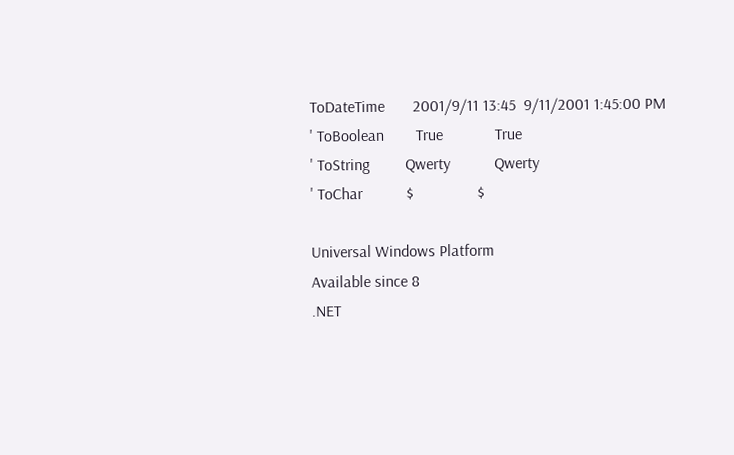ToDateTime       2001/9/11 13:45  9/11/2001 1:45:00 PM
' ToBoolean        True             True
' ToString         Qwerty           Qwerty
' ToChar           $                $

Universal Windows Platform
Available since 8
.NET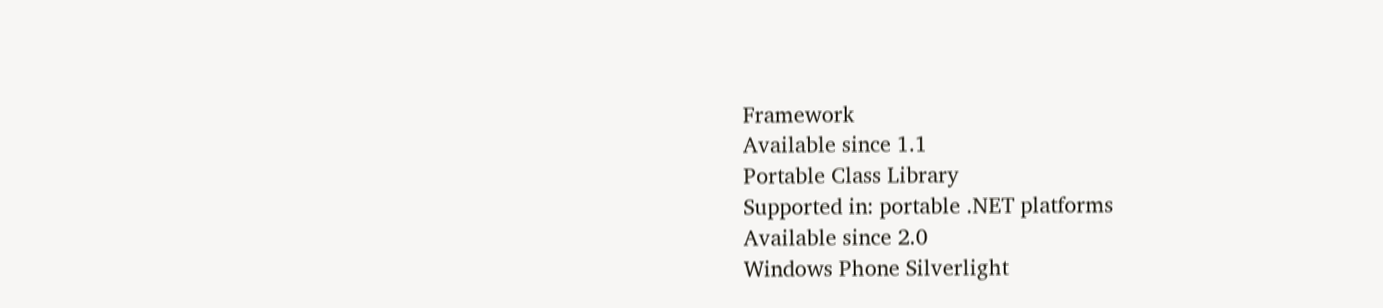Framework
Available since 1.1
Portable Class Library
Supported in: portable .NET platforms
Available since 2.0
Windows Phone Silverlight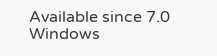Available since 7.0
Windows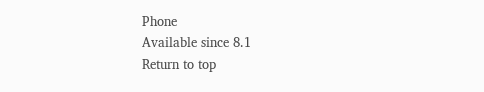Phone
Available since 8.1
Return to top